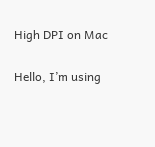High DPI on Mac

Hello, I’m using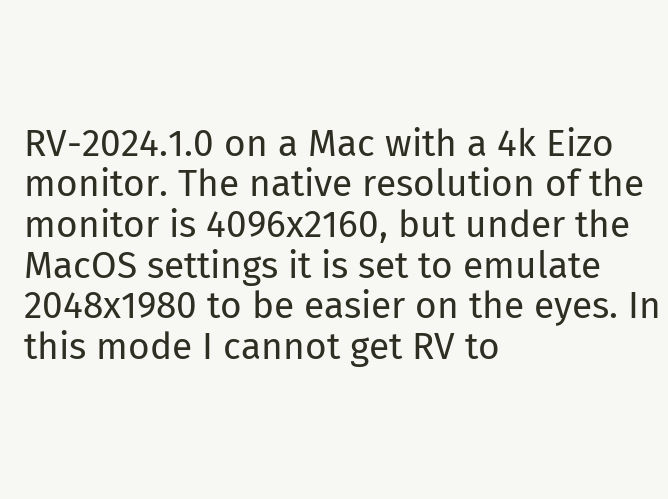RV-2024.1.0 on a Mac with a 4k Eizo monitor. The native resolution of the monitor is 4096x2160, but under the MacOS settings it is set to emulate 2048x1980 to be easier on the eyes. In this mode I cannot get RV to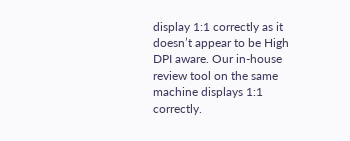display 1:1 correctly as it doesn’t appear to be High DPI aware. Our in-house review tool on the same machine displays 1:1 correctly.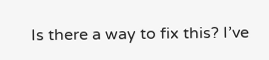Is there a way to fix this? I’ve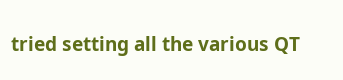tried setting all the various QT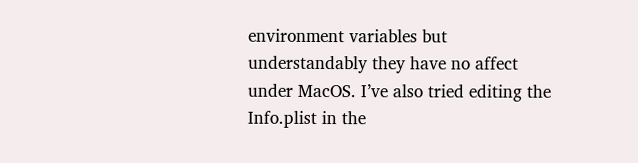environment variables but understandably they have no affect under MacOS. I’ve also tried editing the Info.plist in the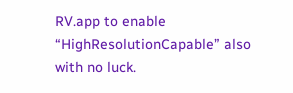RV.app to enable “HighResolutionCapable” also with no luck.